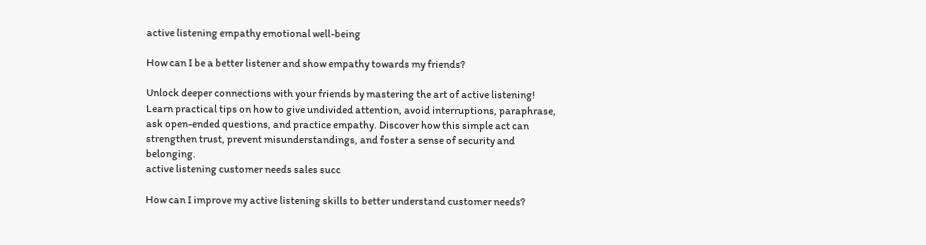active listening empathy emotional well-being

How can I be a better listener and show empathy towards my friends?

Unlock deeper connections with your friends by mastering the art of active listening! Learn practical tips on how to give undivided attention, avoid interruptions, paraphrase, ask open-ended questions, and practice empathy. Discover how this simple act can strengthen trust, prevent misunderstandings, and foster a sense of security and belonging.
active listening customer needs sales succ

How can I improve my active listening skills to better understand customer needs?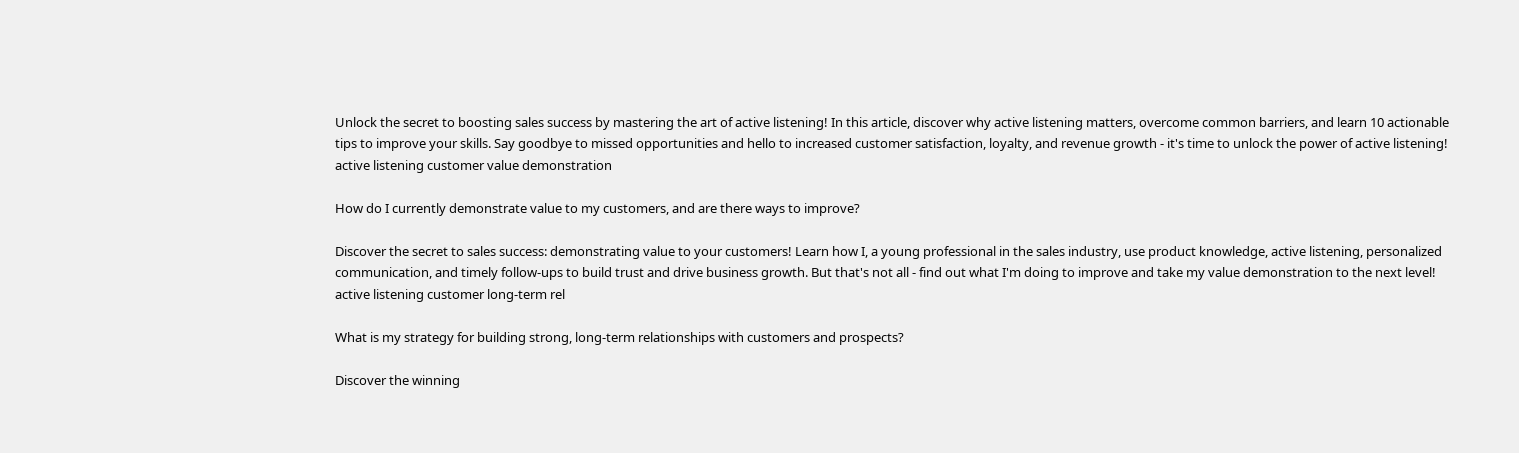Unlock the secret to boosting sales success by mastering the art of active listening! In this article, discover why active listening matters, overcome common barriers, and learn 10 actionable tips to improve your skills. Say goodbye to missed opportunities and hello to increased customer satisfaction, loyalty, and revenue growth - it's time to unlock the power of active listening!
active listening customer value demonstration

How do I currently demonstrate value to my customers, and are there ways to improve?

Discover the secret to sales success: demonstrating value to your customers! Learn how I, a young professional in the sales industry, use product knowledge, active listening, personalized communication, and timely follow-ups to build trust and drive business growth. But that's not all - find out what I'm doing to improve and take my value demonstration to the next level!
active listening customer long-term rel

What is my strategy for building strong, long-term relationships with customers and prospects?

Discover the winning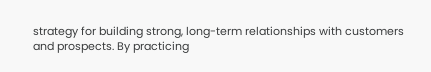strategy for building strong, long-term relationships with customers and prospects. By practicing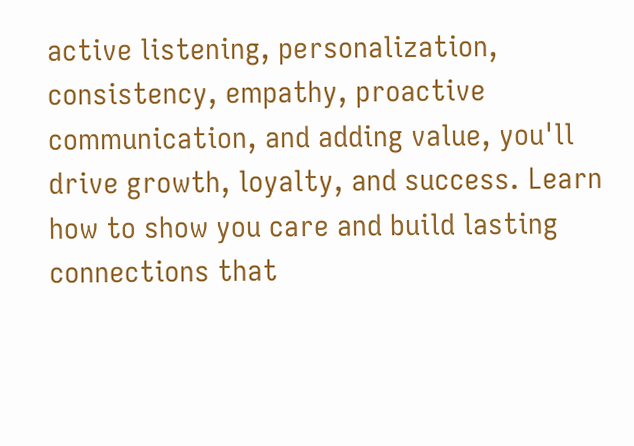active listening, personalization, consistency, empathy, proactive communication, and adding value, you'll drive growth, loyalty, and success. Learn how to show you care and build lasting connections that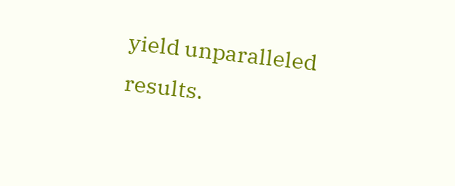yield unparalleled results.